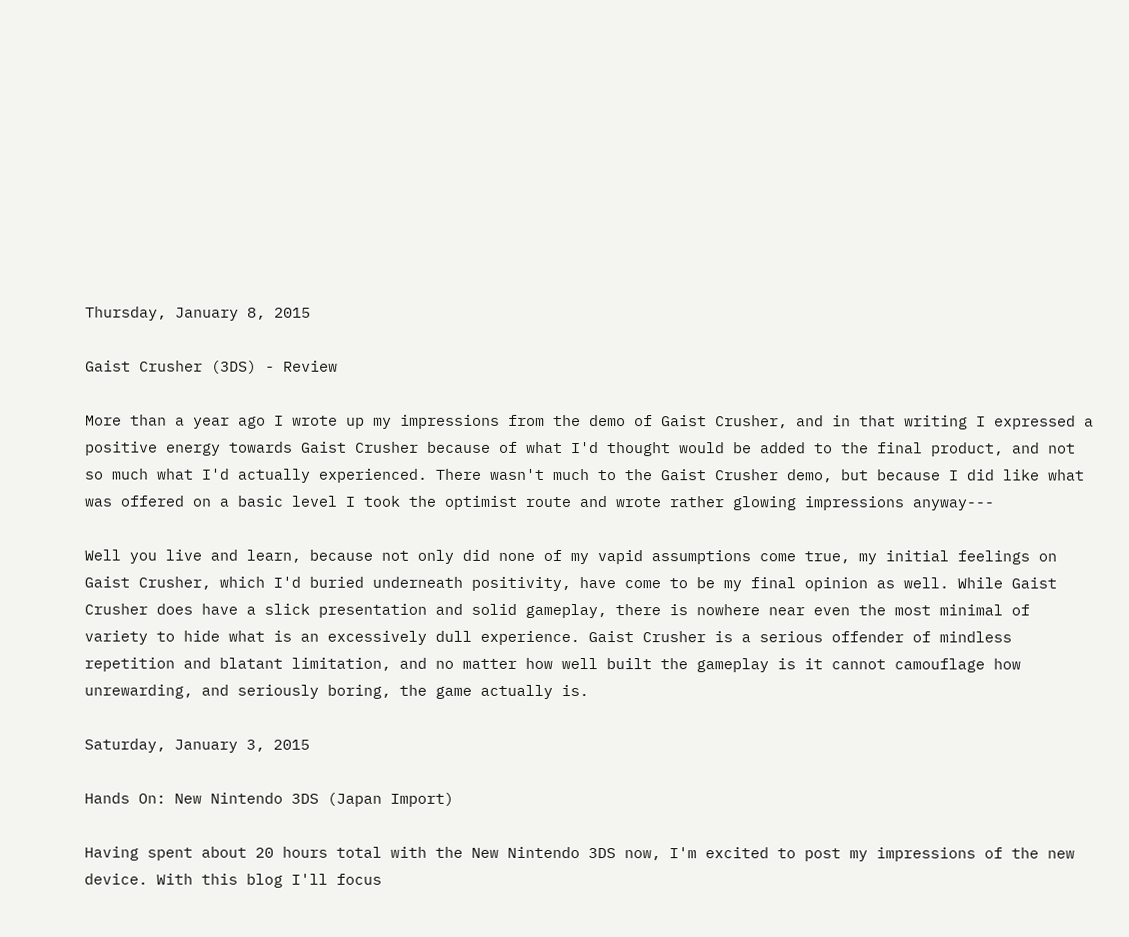Thursday, January 8, 2015

Gaist Crusher (3DS) - Review

More than a year ago I wrote up my impressions from the demo of Gaist Crusher, and in that writing I expressed a positive energy towards Gaist Crusher because of what I'd thought would be added to the final product, and not so much what I'd actually experienced. There wasn't much to the Gaist Crusher demo, but because I did like what was offered on a basic level I took the optimist route and wrote rather glowing impressions anyway---

Well you live and learn, because not only did none of my vapid assumptions come true, my initial feelings on Gaist Crusher, which I'd buried underneath positivity, have come to be my final opinion as well. While Gaist Crusher does have a slick presentation and solid gameplay, there is nowhere near even the most minimal of variety to hide what is an excessively dull experience. Gaist Crusher is a serious offender of mindless repetition and blatant limitation, and no matter how well built the gameplay is it cannot camouflage how unrewarding, and seriously boring, the game actually is.

Saturday, January 3, 2015

Hands On: New Nintendo 3DS (Japan Import)

Having spent about 20 hours total with the New Nintendo 3DS now, I'm excited to post my impressions of the new device. With this blog I'll focus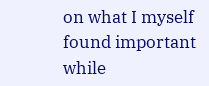on what I myself found important while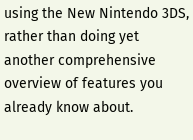using the New Nintendo 3DS, rather than doing yet another comprehensive overview of features you already know about.